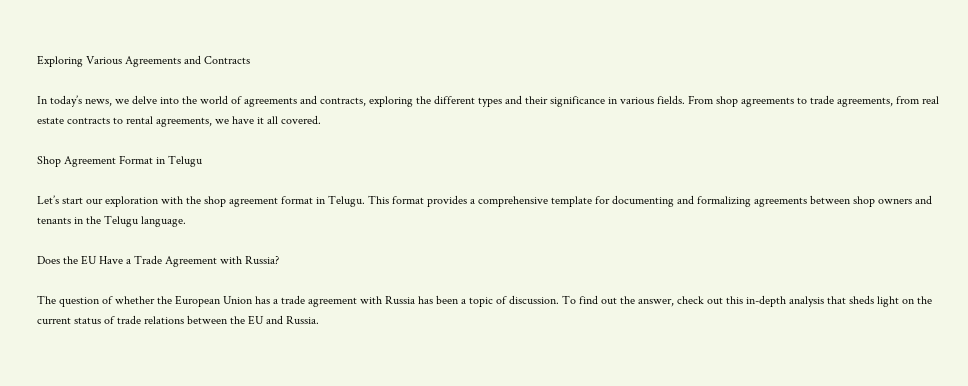Exploring Various Agreements and Contracts

In today’s news, we delve into the world of agreements and contracts, exploring the different types and their significance in various fields. From shop agreements to trade agreements, from real estate contracts to rental agreements, we have it all covered.

Shop Agreement Format in Telugu

Let’s start our exploration with the shop agreement format in Telugu. This format provides a comprehensive template for documenting and formalizing agreements between shop owners and tenants in the Telugu language.

Does the EU Have a Trade Agreement with Russia?

The question of whether the European Union has a trade agreement with Russia has been a topic of discussion. To find out the answer, check out this in-depth analysis that sheds light on the current status of trade relations between the EU and Russia.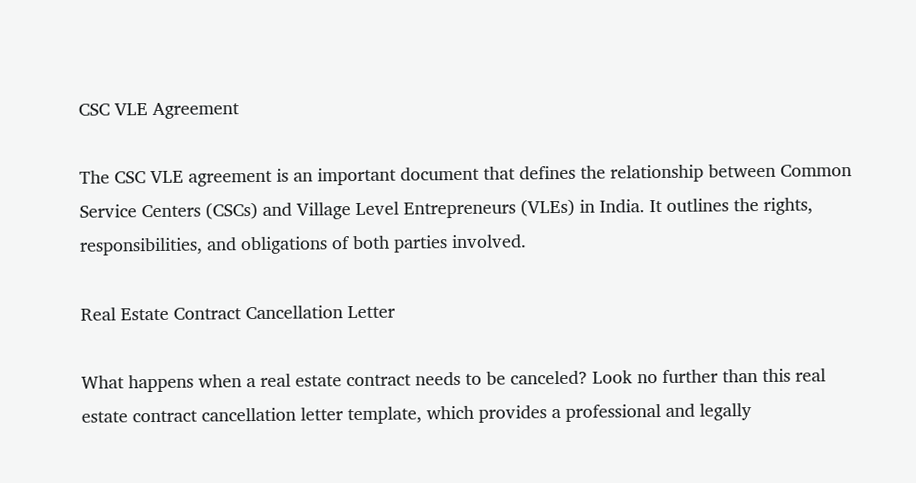CSC VLE Agreement

The CSC VLE agreement is an important document that defines the relationship between Common Service Centers (CSCs) and Village Level Entrepreneurs (VLEs) in India. It outlines the rights, responsibilities, and obligations of both parties involved.

Real Estate Contract Cancellation Letter

What happens when a real estate contract needs to be canceled? Look no further than this real estate contract cancellation letter template, which provides a professional and legally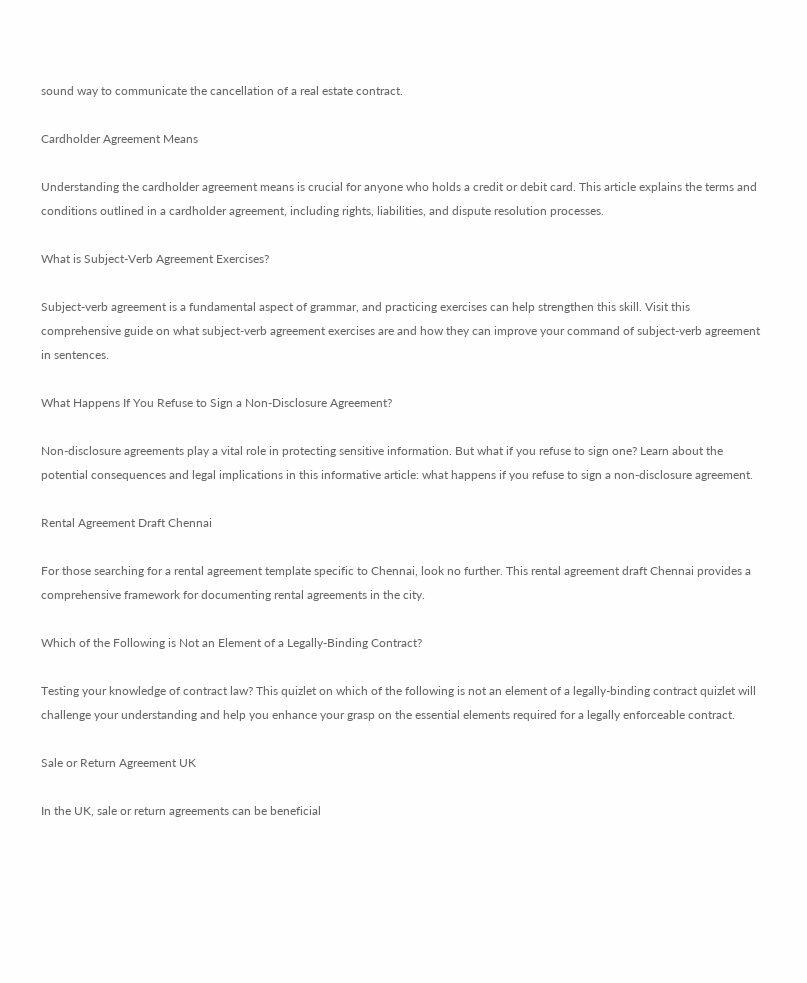sound way to communicate the cancellation of a real estate contract.

Cardholder Agreement Means

Understanding the cardholder agreement means is crucial for anyone who holds a credit or debit card. This article explains the terms and conditions outlined in a cardholder agreement, including rights, liabilities, and dispute resolution processes.

What is Subject-Verb Agreement Exercises?

Subject-verb agreement is a fundamental aspect of grammar, and practicing exercises can help strengthen this skill. Visit this comprehensive guide on what subject-verb agreement exercises are and how they can improve your command of subject-verb agreement in sentences.

What Happens If You Refuse to Sign a Non-Disclosure Agreement?

Non-disclosure agreements play a vital role in protecting sensitive information. But what if you refuse to sign one? Learn about the potential consequences and legal implications in this informative article: what happens if you refuse to sign a non-disclosure agreement.

Rental Agreement Draft Chennai

For those searching for a rental agreement template specific to Chennai, look no further. This rental agreement draft Chennai provides a comprehensive framework for documenting rental agreements in the city.

Which of the Following is Not an Element of a Legally-Binding Contract?

Testing your knowledge of contract law? This quizlet on which of the following is not an element of a legally-binding contract quizlet will challenge your understanding and help you enhance your grasp on the essential elements required for a legally enforceable contract.

Sale or Return Agreement UK

In the UK, sale or return agreements can be beneficial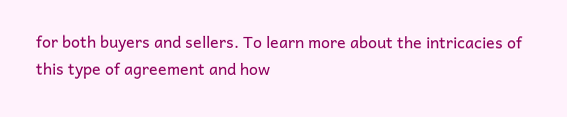for both buyers and sellers. To learn more about the intricacies of this type of agreement and how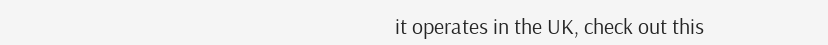it operates in the UK, check out this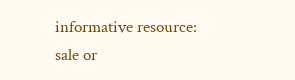informative resource: sale or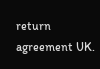return agreement UK.